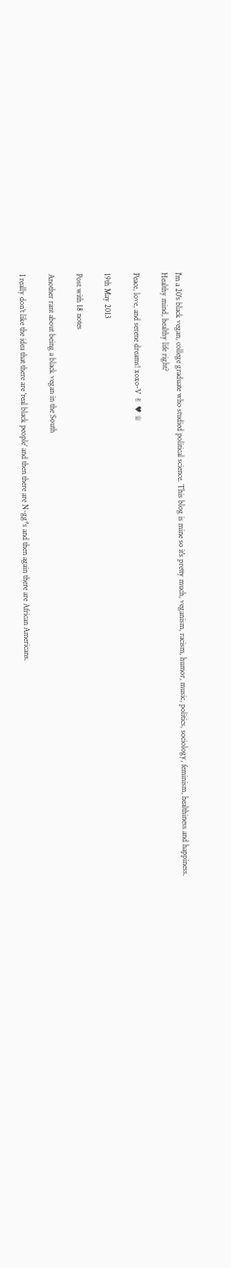I'm a 20's black vegan, college graduate who studied political science. This blog is mine so it's pretty much, veganism, racism, humor, music, politics, sociology, feminism, healthiness and happiness.
Healthy mind, healthy life right?

Peace, love, and serene dreams! xoxo-V ✌ ♥ ♕

19th May 2013

Post with 18 notes

Another rant about being a black vegan in the South

I really don’t like the idea that there are ‘real black people’ and then there are N-gg*s and then again there are African Americans.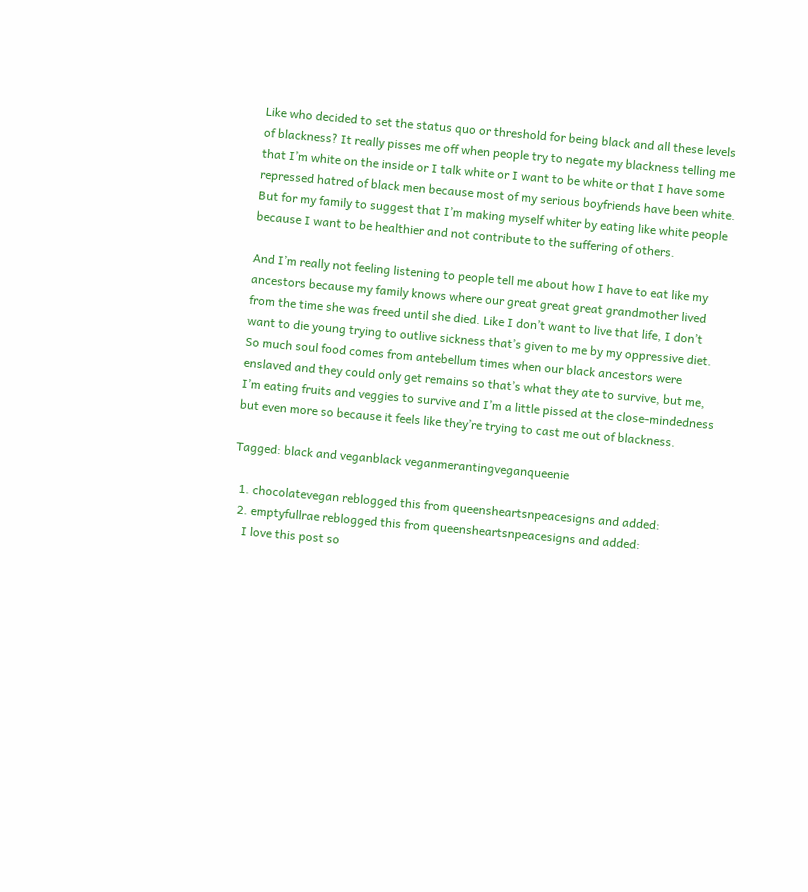Like who decided to set the status quo or threshold for being black and all these levels of blackness? It really pisses me off when people try to negate my blackness telling me that I’m white on the inside or I talk white or I want to be white or that I have some repressed hatred of black men because most of my serious boyfriends have been white. But for my family to suggest that I’m making myself whiter by eating like white people because I want to be healthier and not contribute to the suffering of others.

And I’m really not feeling listening to people tell me about how I have to eat like my ancestors because my family knows where our great great great grandmother lived from the time she was freed until she died. Like I don’t want to live that life, I don’t want to die young trying to outlive sickness that’s given to me by my oppressive diet. So much soul food comes from antebellum times when our black ancestors were enslaved and they could only get remains so that’s what they ate to survive, but me, I’m eating fruits and veggies to survive and I’m a little pissed at the close-mindedness but even more so because it feels like they’re trying to cast me out of blackness.

Tagged: black and veganblack veganmerantingveganqueenie

  1. chocolatevegan reblogged this from queensheartsnpeacesigns and added:
  2. emptyfullrae reblogged this from queensheartsnpeacesigns and added:
    I love this post so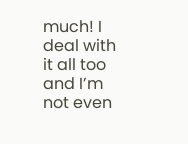much! I deal with it all too and I’m not even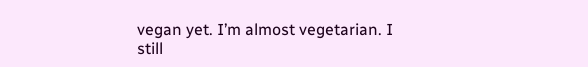vegan yet. I’m almost vegetarian. I still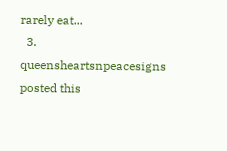rarely eat...
  3. queensheartsnpeacesigns posted this